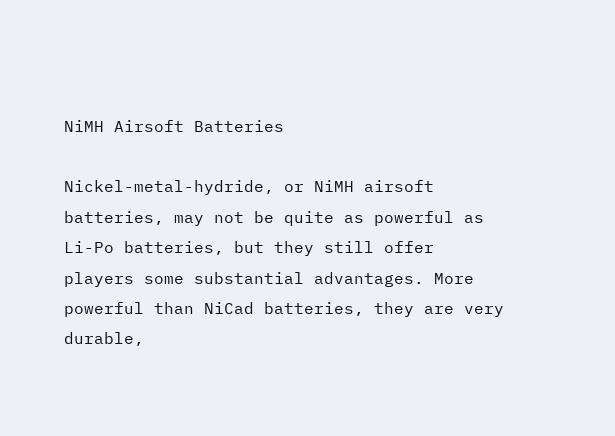NiMH Airsoft Batteries

Nickel-metal-hydride, or NiMH airsoft batteries, may not be quite as powerful as Li-Po batteries, but they still offer players some substantial advantages. More powerful than NiCad batteries, they are very durable,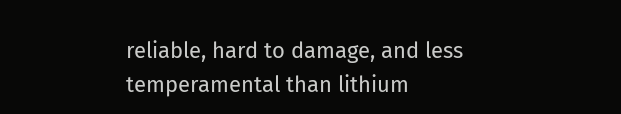reliable, hard to damage, and less temperamental than lithium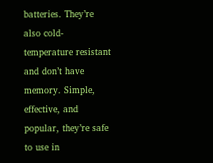batteries. They’re also cold-temperature resistant and don’t have memory. Simple, effective, and popular, they’re safe to use in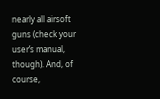nearly all airsoft guns (check your user’s manual, though). And, of course,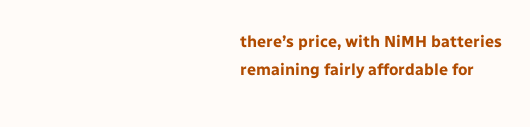there’s price, with NiMH batteries remaining fairly affordable for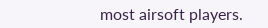most airsoft players.